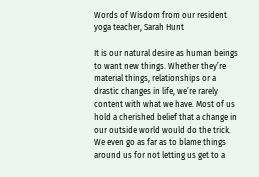Words of Wisdom from our resident yoga teacher, Sarah Hunt

It is our natural desire as human beings to want new things. Whether they’re material things, relationships or a drastic changes in life, we’re rarely content with what we have. Most of us hold a cherished belief that a change in our outside world would do the trick. We even go as far as to blame things around us for not letting us get to a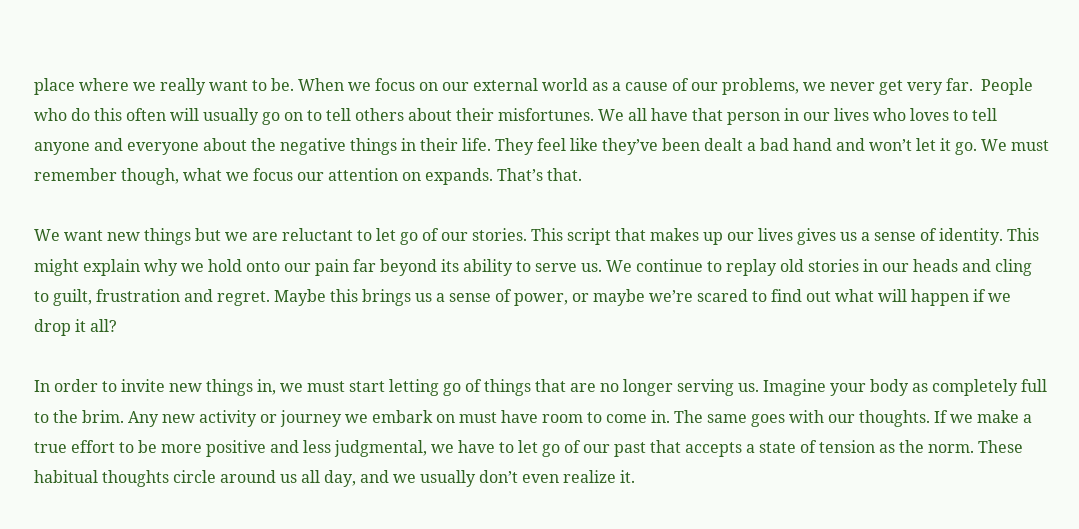place where we really want to be. When we focus on our external world as a cause of our problems, we never get very far.  People who do this often will usually go on to tell others about their misfortunes. We all have that person in our lives who loves to tell anyone and everyone about the negative things in their life. They feel like they’ve been dealt a bad hand and won’t let it go. We must remember though, what we focus our attention on expands. That’s that.

We want new things but we are reluctant to let go of our stories. This script that makes up our lives gives us a sense of identity. This might explain why we hold onto our pain far beyond its ability to serve us. We continue to replay old stories in our heads and cling to guilt, frustration and regret. Maybe this brings us a sense of power, or maybe we’re scared to find out what will happen if we drop it all?

In order to invite new things in, we must start letting go of things that are no longer serving us. Imagine your body as completely full to the brim. Any new activity or journey we embark on must have room to come in. The same goes with our thoughts. If we make a true effort to be more positive and less judgmental, we have to let go of our past that accepts a state of tension as the norm. These habitual thoughts circle around us all day, and we usually don’t even realize it.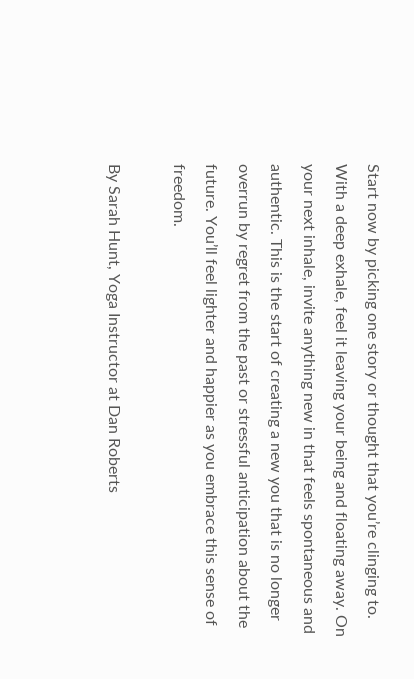Start now by picking one story or thought that you’re clinging to. With a deep exhale, feel it leaving your being and floating away. On your next inhale, invite anything new in that feels spontaneous and authentic. This is the start of creating a new you that is no longer overrun by regret from the past or stressful anticipation about the future. You’ll feel lighter and happier as you embrace this sense of freedom.

By Sarah Hunt, Yoga Instructor at Dan Roberts